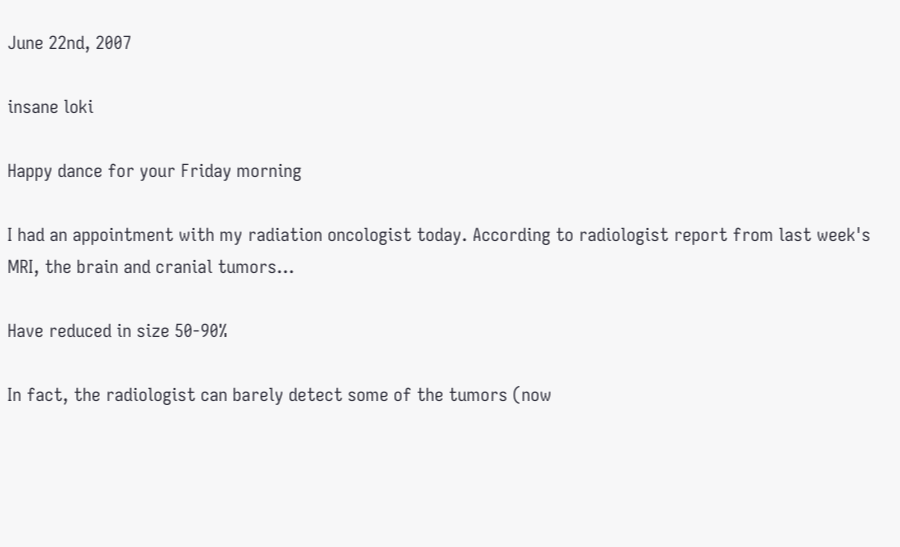June 22nd, 2007

insane loki

Happy dance for your Friday morning

I had an appointment with my radiation oncologist today. According to radiologist report from last week's MRI, the brain and cranial tumors...

Have reduced in size 50-90%

In fact, the radiologist can barely detect some of the tumors (now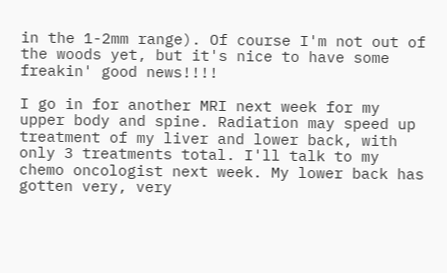in the 1-2mm range). Of course I'm not out of the woods yet, but it's nice to have some freakin' good news!!!!

I go in for another MRI next week for my upper body and spine. Radiation may speed up treatment of my liver and lower back, with only 3 treatments total. I'll talk to my chemo oncologist next week. My lower back has gotten very, very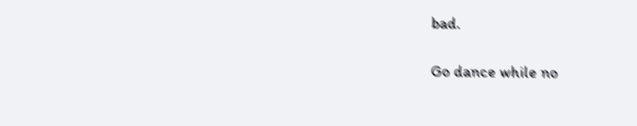bad.

Go dance while no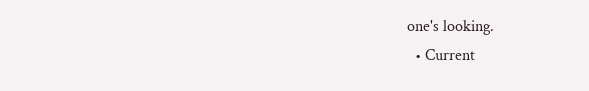one's looking.
  • Current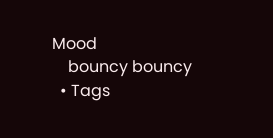Mood
    bouncy bouncy
  • Tags